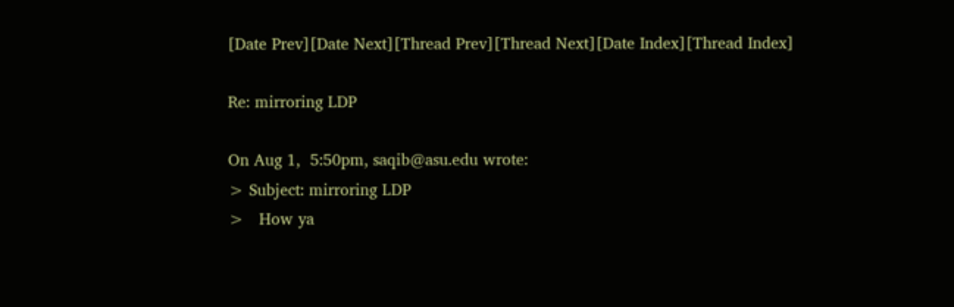[Date Prev][Date Next][Thread Prev][Thread Next][Date Index][Thread Index]

Re: mirroring LDP

On Aug 1,  5:50pm, saqib@asu.edu wrote:
> Subject: mirroring LDP
>   How ya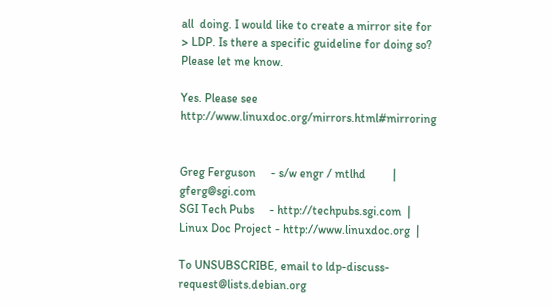all  doing. I would like to create a mirror site for
> LDP. Is there a specific guideline for doing so? Please let me know.

Yes. Please see http://www.linuxdoc.org/mirrors.html#mirroring


Greg Ferguson     - s/w engr / mtlhd         | gferg@sgi.com
SGI Tech Pubs     - http://techpubs.sgi.com  |
Linux Doc Project - http://www.linuxdoc.org  |

To UNSUBSCRIBE, email to ldp-discuss-request@lists.debian.org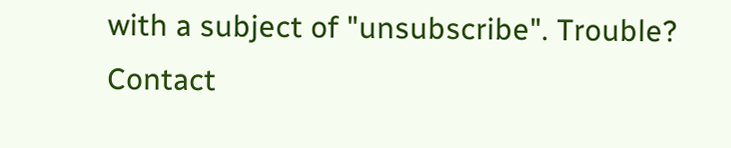with a subject of "unsubscribe". Trouble? Contact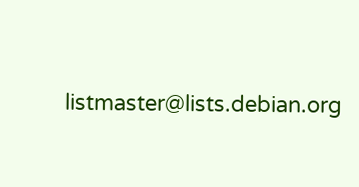listmaster@lists.debian.org